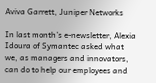Aviva Garrett, Juniper Networks

In last month’s e-newsletter, Alexia Idoura of Symantec asked what we, as managers and innovators, can do to help our employees and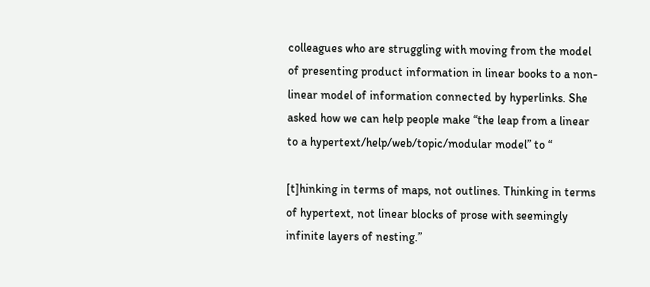colleagues who are struggling with moving from the model of presenting product information in linear books to a non-linear model of information connected by hyperlinks. She asked how we can help people make “the leap from a linear to a hypertext/help/web/topic/modular model” to “

[t]hinking in terms of maps, not outlines. Thinking in terms of hypertext, not linear blocks of prose with seemingly infinite layers of nesting.”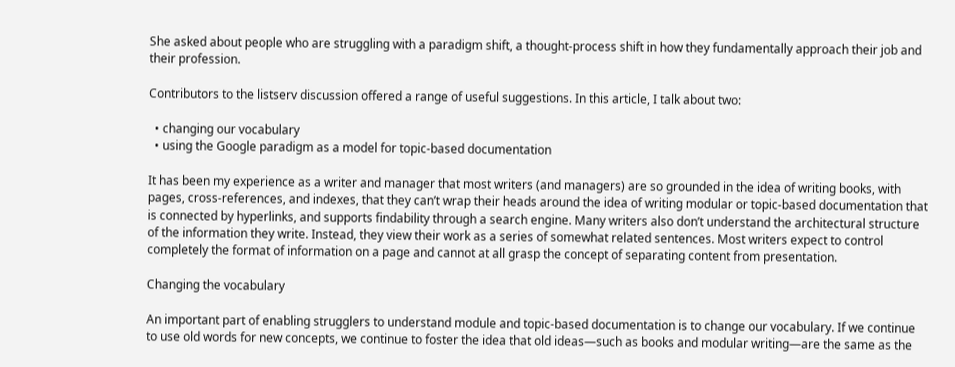She asked about people who are struggling with a paradigm shift, a thought-process shift in how they fundamentally approach their job and their profession.

Contributors to the listserv discussion offered a range of useful suggestions. In this article, I talk about two:

  • changing our vocabulary
  • using the Google paradigm as a model for topic-based documentation

It has been my experience as a writer and manager that most writers (and managers) are so grounded in the idea of writing books, with pages, cross-references, and indexes, that they can’t wrap their heads around the idea of writing modular or topic-based documentation that is connected by hyperlinks, and supports findability through a search engine. Many writers also don’t understand the architectural structure of the information they write. Instead, they view their work as a series of somewhat related sentences. Most writers expect to control completely the format of information on a page and cannot at all grasp the concept of separating content from presentation.

Changing the vocabulary

An important part of enabling strugglers to understand module and topic-based documentation is to change our vocabulary. If we continue to use old words for new concepts, we continue to foster the idea that old ideas—such as books and modular writing—are the same as the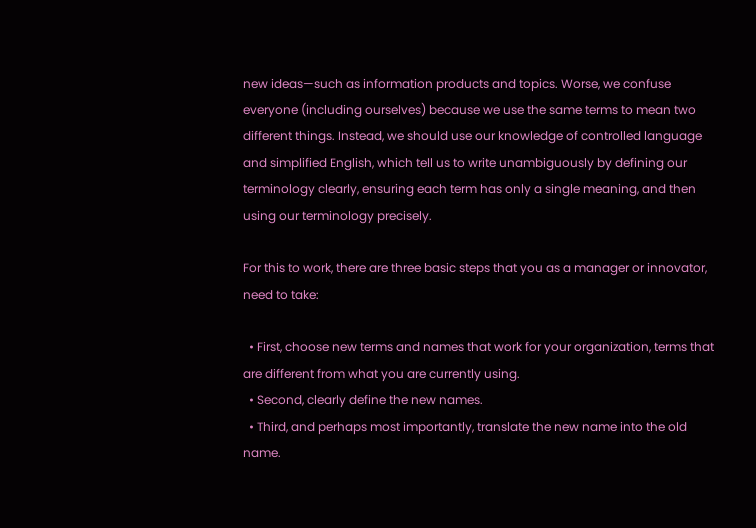new ideas—such as information products and topics. Worse, we confuse everyone (including ourselves) because we use the same terms to mean two different things. Instead, we should use our knowledge of controlled language and simplified English, which tell us to write unambiguously by defining our terminology clearly, ensuring each term has only a single meaning, and then using our terminology precisely.

For this to work, there are three basic steps that you as a manager or innovator, need to take:

  • First, choose new terms and names that work for your organization, terms that are different from what you are currently using.
  • Second, clearly define the new names.
  • Third, and perhaps most importantly, translate the new name into the old name.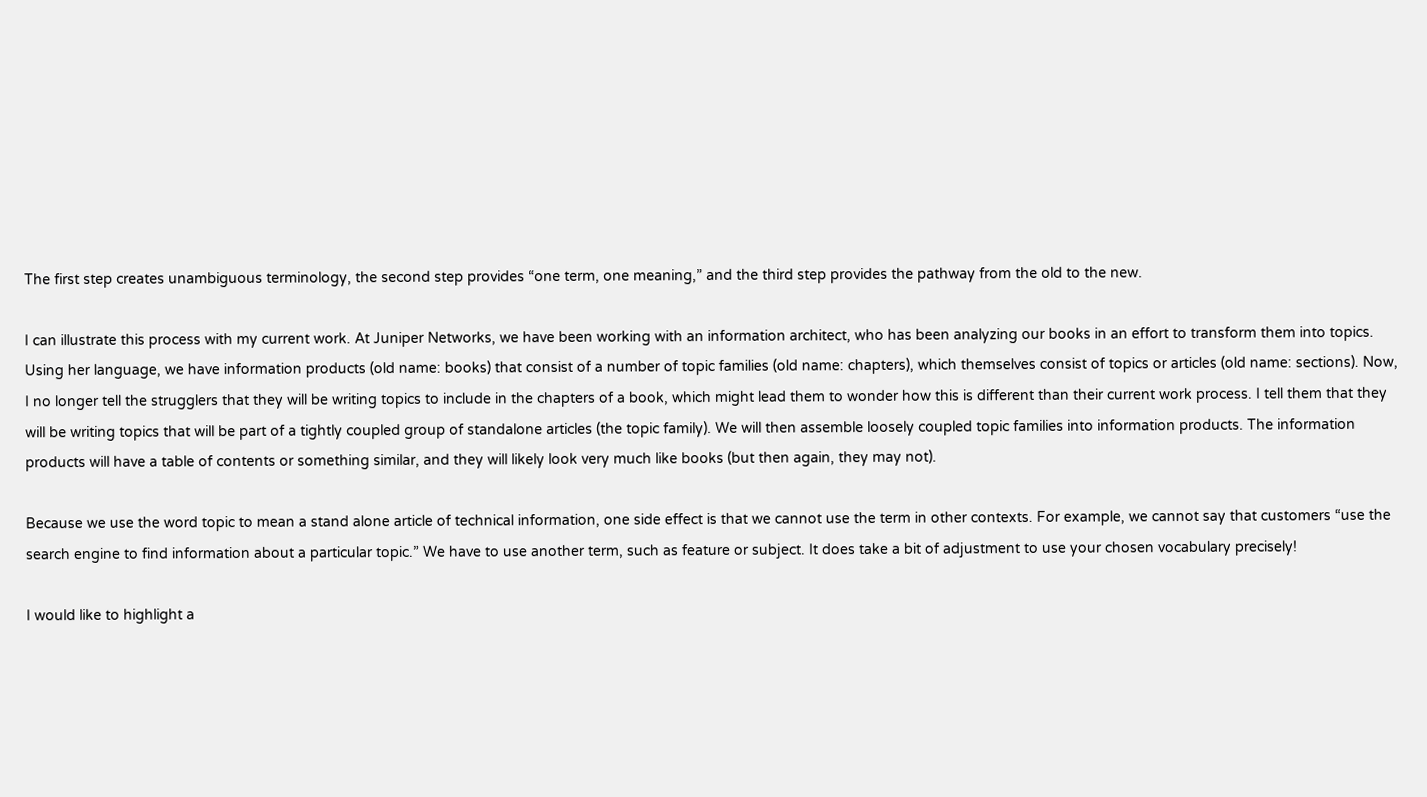The first step creates unambiguous terminology, the second step provides “one term, one meaning,” and the third step provides the pathway from the old to the new.

I can illustrate this process with my current work. At Juniper Networks, we have been working with an information architect, who has been analyzing our books in an effort to transform them into topics. Using her language, we have information products (old name: books) that consist of a number of topic families (old name: chapters), which themselves consist of topics or articles (old name: sections). Now, I no longer tell the strugglers that they will be writing topics to include in the chapters of a book, which might lead them to wonder how this is different than their current work process. I tell them that they will be writing topics that will be part of a tightly coupled group of standalone articles (the topic family). We will then assemble loosely coupled topic families into information products. The information products will have a table of contents or something similar, and they will likely look very much like books (but then again, they may not).

Because we use the word topic to mean a stand alone article of technical information, one side effect is that we cannot use the term in other contexts. For example, we cannot say that customers “use the search engine to find information about a particular topic.” We have to use another term, such as feature or subject. It does take a bit of adjustment to use your chosen vocabulary precisely!

I would like to highlight a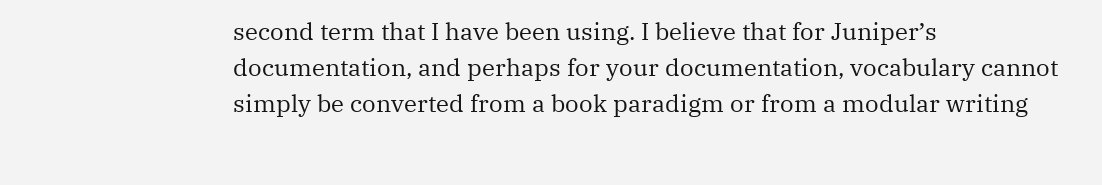second term that I have been using. I believe that for Juniper’s documentation, and perhaps for your documentation, vocabulary cannot simply be converted from a book paradigm or from a modular writing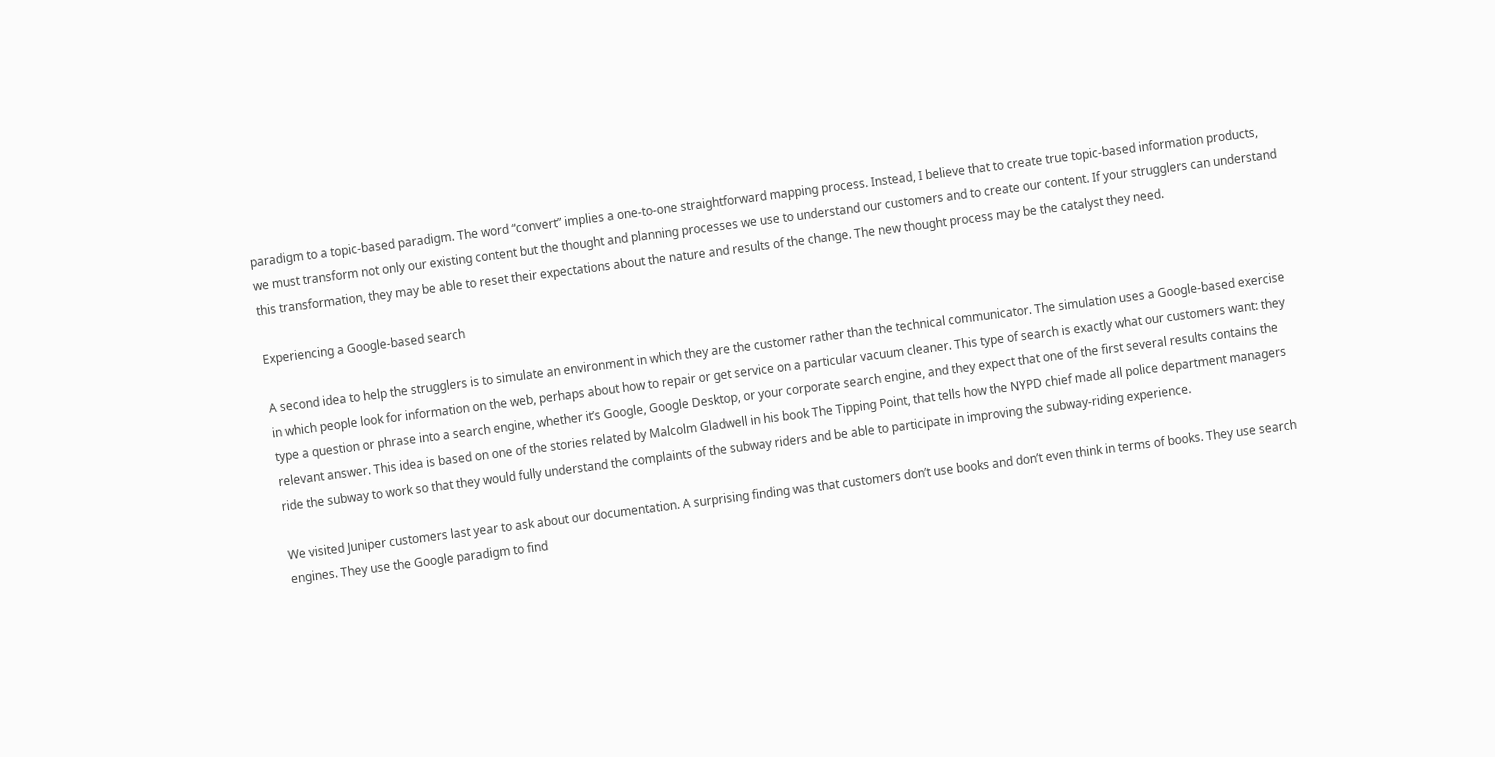paradigm to a topic-based paradigm. The word “convert” implies a one-to-one straightforward mapping process. Instead, I believe that to create true topic-based information products, we must transform not only our existing content but the thought and planning processes we use to understand our customers and to create our content. If your strugglers can understand this transformation, they may be able to reset their expectations about the nature and results of the change. The new thought process may be the catalyst they need.

Experiencing a Google-based search

A second idea to help the strugglers is to simulate an environment in which they are the customer rather than the technical communicator. The simulation uses a Google-based exercise in which people look for information on the web, perhaps about how to repair or get service on a particular vacuum cleaner. This type of search is exactly what our customers want: they type a question or phrase into a search engine, whether it’s Google, Google Desktop, or your corporate search engine, and they expect that one of the first several results contains the relevant answer. This idea is based on one of the stories related by Malcolm Gladwell in his book The Tipping Point, that tells how the NYPD chief made all police department managers ride the subway to work so that they would fully understand the complaints of the subway riders and be able to participate in improving the subway-riding experience.

We visited Juniper customers last year to ask about our documentation. A surprising finding was that customers don’t use books and don’t even think in terms of books. They use search engines. They use the Google paradigm to find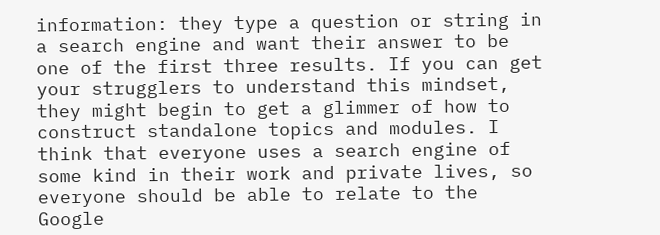information: they type a question or string in a search engine and want their answer to be one of the first three results. If you can get your strugglers to understand this mindset, they might begin to get a glimmer of how to construct standalone topics and modules. I think that everyone uses a search engine of some kind in their work and private lives, so everyone should be able to relate to the Google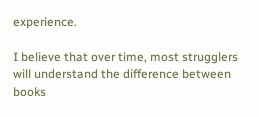experience.

I believe that over time, most strugglers will understand the difference between books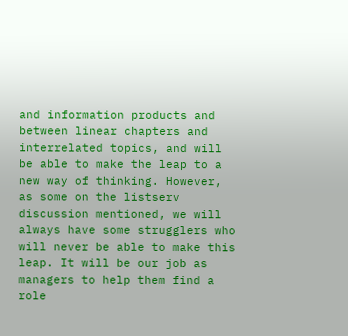and information products and between linear chapters and interrelated topics, and will be able to make the leap to a new way of thinking. However, as some on the listserv discussion mentioned, we will always have some strugglers who will never be able to make this leap. It will be our job as managers to help them find a role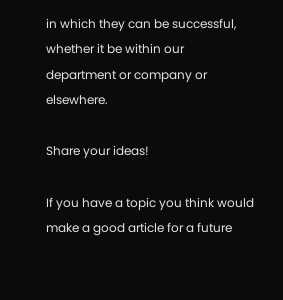in which they can be successful, whether it be within our department or company or elsewhere.

Share your ideas!

If you have a topic you think would make a good article for a future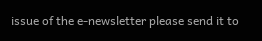issue of the e-newsletter please send it to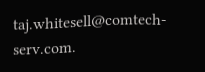taj.whitesell@comtech-serv.com.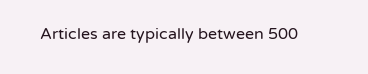Articles are typically between 500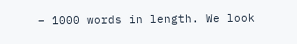– 1000 words in length. We look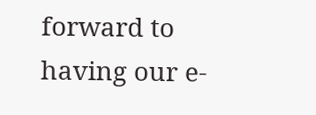forward to having our e-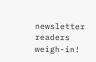newsletter readers weigh-in!